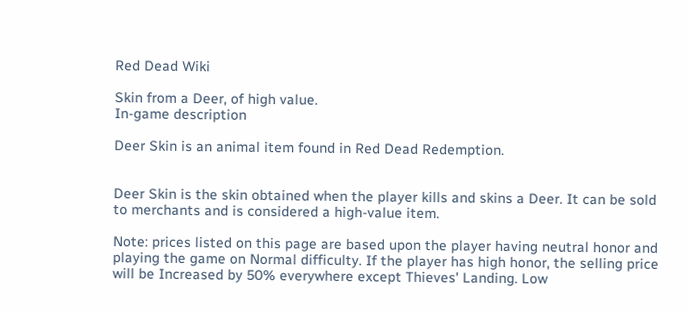Red Dead Wiki

Skin from a Deer, of high value.
In-game description

Deer Skin is an animal item found in Red Dead Redemption.


Deer Skin is the skin obtained when the player kills and skins a Deer. It can be sold to merchants and is considered a high-value item.

Note: prices listed on this page are based upon the player having neutral honor and playing the game on Normal difficulty. If the player has high honor, the selling price will be Increased by 50% everywhere except Thieves' Landing. Low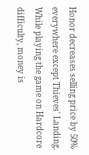Honor decreases selling price by 50% everywhere except Thieves' Landing. While playing the game on Hardcore difficulty, money is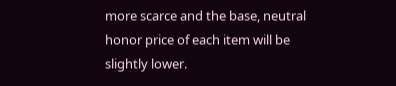more scarce and the base, neutral honor price of each item will be slightly lower.